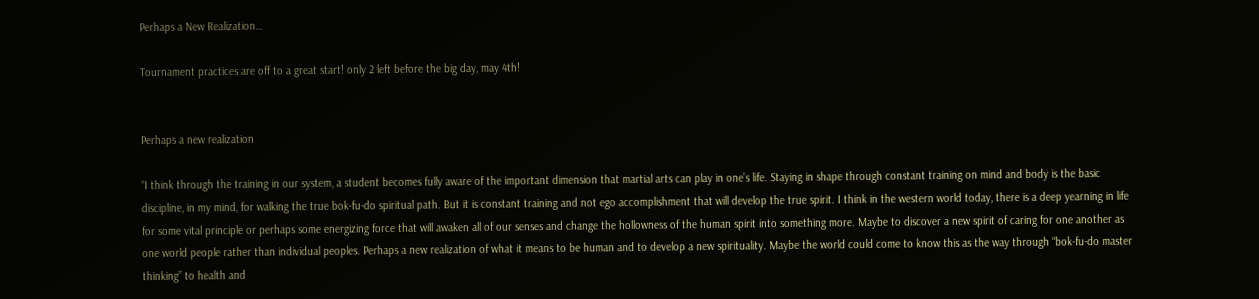Perhaps a New Realization…

Tournament practices are off to a great start! only 2 left before the big day, may 4th!


Perhaps a new realization

“I think through the training in our system, a student becomes fully aware of the important dimension that martial arts can play in one’s life. Staying in shape through constant training on mind and body is the basic discipline, in my mind, for walking the true bok-fu-do spiritual path. But it is constant training and not ego accomplishment that will develop the true spirit. I think in the western world today, there is a deep yearning in life for some vital principle or perhaps some energizing force that will awaken all of our senses and change the hollowness of the human spirit into something more. Maybe to discover a new spirit of caring for one another as one world people rather than individual peoples. Perhaps a new realization of what it means to be human and to develop a new spirituality. Maybe the world could come to know this as the way through “bok-fu-do master thinking” to health and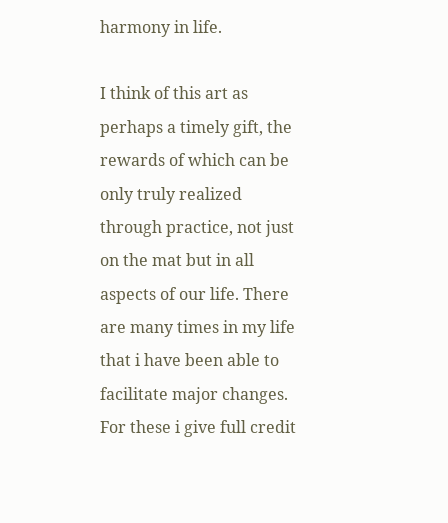harmony in life.

I think of this art as perhaps a timely gift, the rewards of which can be only truly realized through practice, not just on the mat but in all aspects of our life. There are many times in my life that i have been able to facilitate major changes. For these i give full credit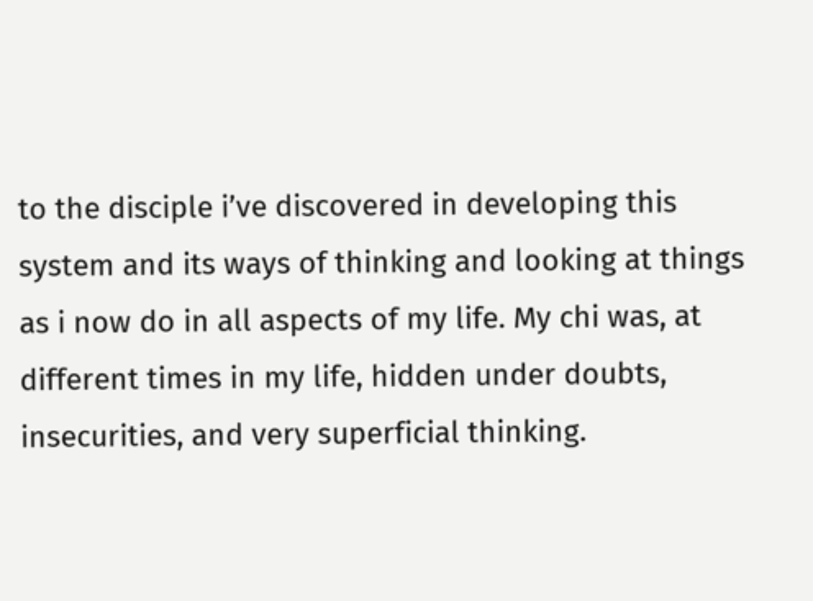to the disciple i’ve discovered in developing this system and its ways of thinking and looking at things as i now do in all aspects of my life. My chi was, at different times in my life, hidden under doubts, insecurities, and very superficial thinking.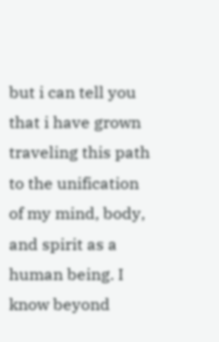but i can tell you that i have grown traveling this path to the unification of my mind, body, and spirit as a human being. I know beyond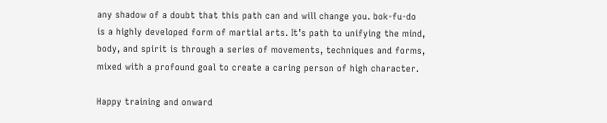any shadow of a doubt that this path can and will change you. bok-fu-do is a highly developed form of martial arts. It’s path to unifying the mind, body, and spirit is through a series of movements, techniques and forms, mixed with a profound goal to create a caring person of high character.

Happy training and onward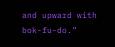and upward with bok-fu-do.”